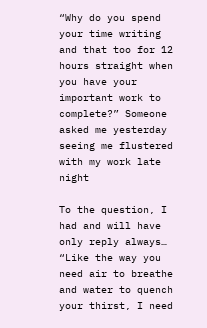“Why do you spend your time writing and that too for 12 hours straight when you have your important work to complete?” Someone asked me yesterday seeing me flustered with my work late night

To the question, I had and will have only reply always…
“Like the way you need air to breathe and water to quench your thirst, I need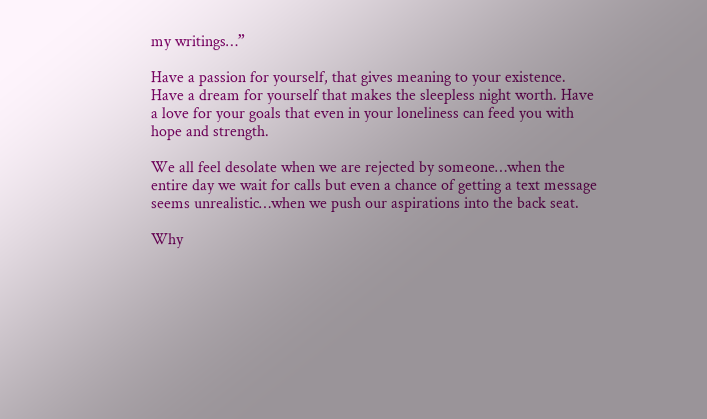my writings…”

Have a passion for yourself, that gives meaning to your existence. Have a dream for yourself that makes the sleepless night worth. Have a love for your goals that even in your loneliness can feed you with hope and strength.

We all feel desolate when we are rejected by someone…when the entire day we wait for calls but even a chance of getting a text message seems unrealistic…when we push our aspirations into the back seat.

Why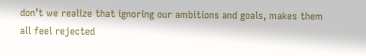don’t we realize that ignoring our ambitions and goals, makes them all feel rejected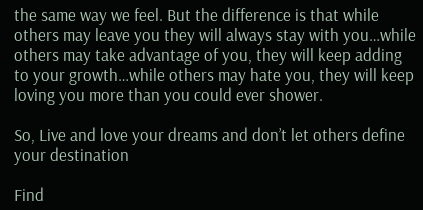the same way we feel. But the difference is that while others may leave you they will always stay with you…while others may take advantage of you, they will keep adding to your growth…while others may hate you, they will keep loving you more than you could ever shower.

So, Live and love your dreams and don’t let others define your destination

Find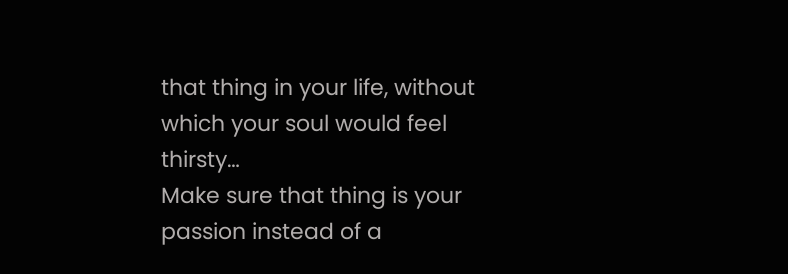that thing in your life, without which your soul would feel thirsty…
Make sure that thing is your passion instead of a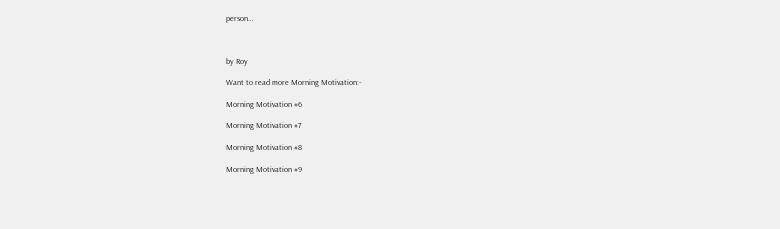person…



by Roy

Want to read more Morning Motivation:-

Morning Motivation #6

Morning Motivation #7

Morning Motivation #8

Morning Motivation #9